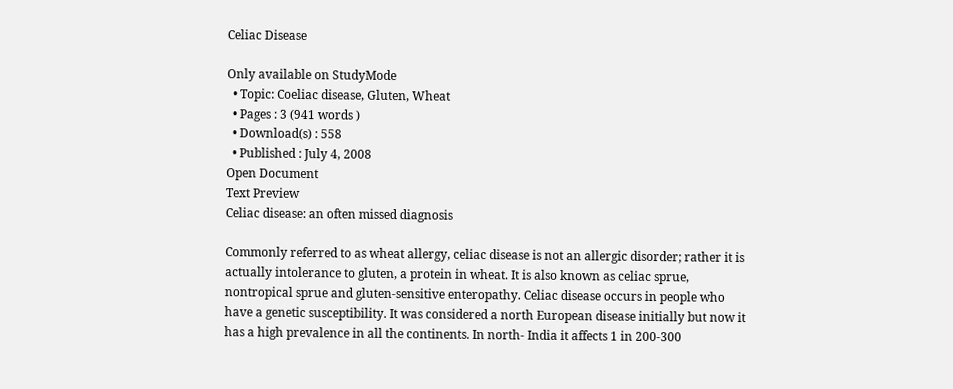Celiac Disease

Only available on StudyMode
  • Topic: Coeliac disease, Gluten, Wheat
  • Pages : 3 (941 words )
  • Download(s) : 558
  • Published : July 4, 2008
Open Document
Text Preview
Celiac disease: an often missed diagnosis

Commonly referred to as wheat allergy, celiac disease is not an allergic disorder; rather it is actually intolerance to gluten, a protein in wheat. It is also known as celiac sprue, nontropical sprue and gluten-sensitive enteropathy. Celiac disease occurs in people who have a genetic susceptibility. It was considered a north European disease initially but now it has a high prevalence in all the continents. In north- India it affects 1 in 200-300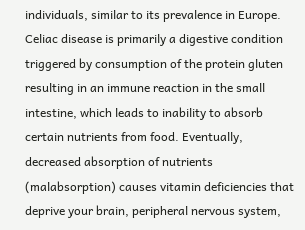individuals, similar to its prevalence in Europe. Celiac disease is primarily a digestive condition triggered by consumption of the protein gluten resulting in an immune reaction in the small intestine, which leads to inability to absorb certain nutrients from food. Eventually, decreased absorption of nutrients (malabsorption) causes vitamin deficiencies that deprive your brain, peripheral nervous system,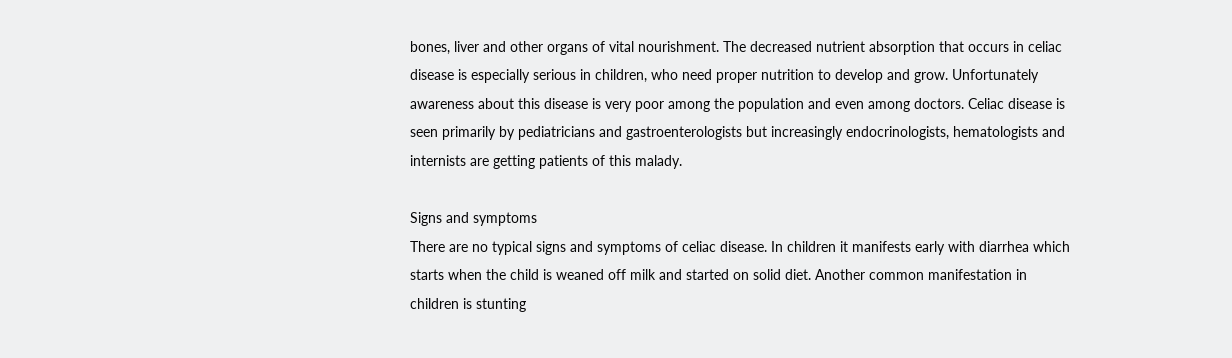bones, liver and other organs of vital nourishment. The decreased nutrient absorption that occurs in celiac disease is especially serious in children, who need proper nutrition to develop and grow. Unfortunately awareness about this disease is very poor among the population and even among doctors. Celiac disease is seen primarily by pediatricians and gastroenterologists but increasingly endocrinologists, hematologists and internists are getting patients of this malady.

Signs and symptoms
There are no typical signs and symptoms of celiac disease. In children it manifests early with diarrhea which starts when the child is weaned off milk and started on solid diet. Another common manifestation in children is stunting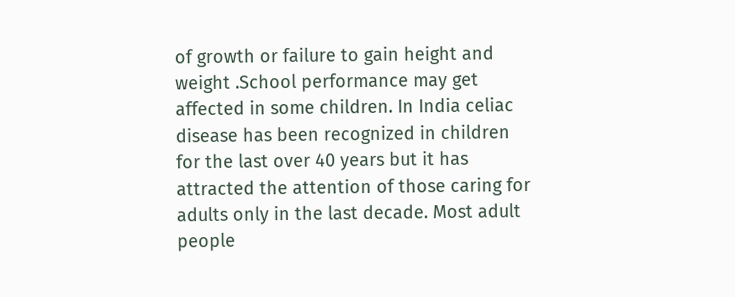of growth or failure to gain height and weight .School performance may get affected in some children. In India celiac disease has been recognized in children for the last over 40 years but it has attracted the attention of those caring for adults only in the last decade. Most adult people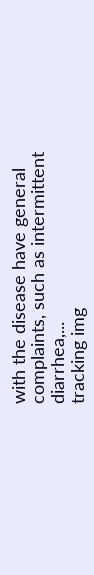with the disease have general complaints, such as intermittent diarrhea,...
tracking img